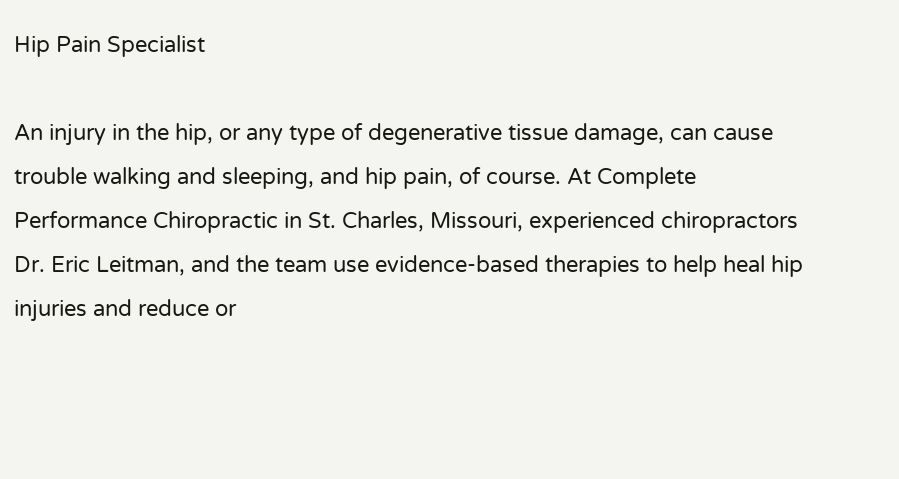Hip Pain Specialist

An injury in the hip, or any type of degenerative tissue damage, can cause trouble walking and sleeping, and hip pain, of course. At Complete Performance Chiropractic in St. Charles, Missouri, experienced chiropractors Dr. Eric Leitman, and the team use evidence-based therapies to help heal hip injuries and reduce or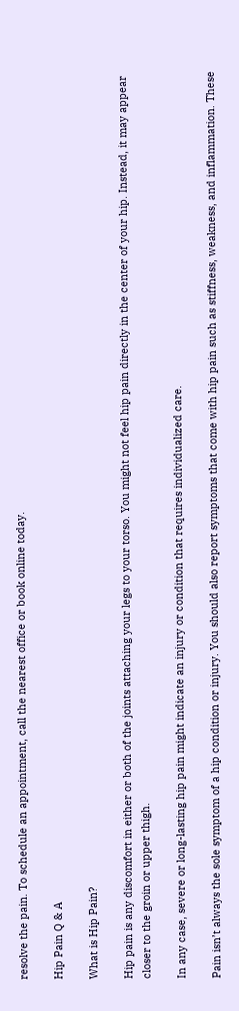resolve the pain. To schedule an appointment, call the nearest office or book online today.

Hip Pain Q & A

What is Hip Pain?

Hip pain is any discomfort in either or both of the joints attaching your legs to your torso. You might not feel hip pain directly in the center of your hip. Instead, it may appear closer to the groin or upper thigh.

In any case, severe or long-lasting hip pain might indicate an injury or condition that requires individualized care.

Pain isn’t always the sole symptom of a hip condition or injury. You should also report symptoms that come with hip pain such as stiffness, weakness, and inflammation. These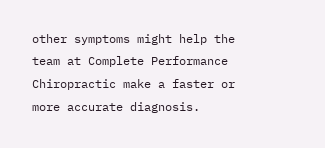other symptoms might help the team at Complete Performance Chiropractic make a faster or more accurate diagnosis.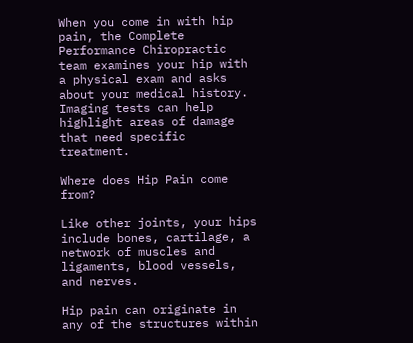When you come in with hip pain, the Complete Performance Chiropractic team examines your hip with a physical exam and asks about your medical history. Imaging tests can help highlight areas of damage that need specific treatment.

Where does Hip Pain come from?

Like other joints, your hips include bones, cartilage, a network of muscles and ligaments, blood vessels, and nerves.

Hip pain can originate in any of the structures within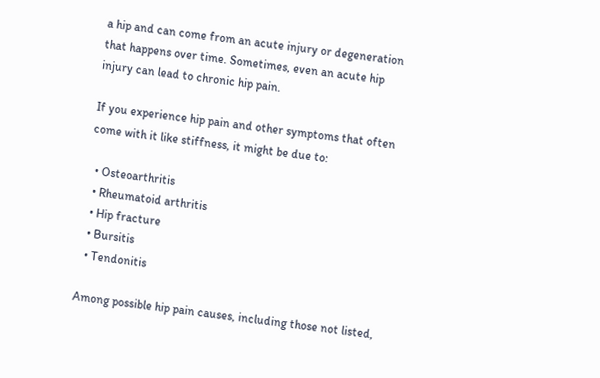a hip and can come from an acute injury or degeneration that happens over time. Sometimes, even an acute hip injury can lead to chronic hip pain.

If you experience hip pain and other symptoms that often come with it like stiffness, it might be due to:

  • Osteoarthritis
  • Rheumatoid arthritis
  • Hip fracture
  • Bursitis
  • Tendonitis

Among possible hip pain causes, including those not listed,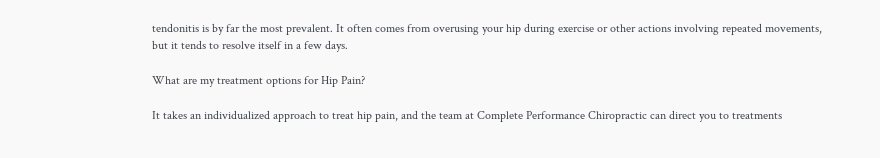tendonitis is by far the most prevalent. It often comes from overusing your hip during exercise or other actions involving repeated movements, but it tends to resolve itself in a few days.

What are my treatment options for Hip Pain?

It takes an individualized approach to treat hip pain, and the team at Complete Performance Chiropractic can direct you to treatments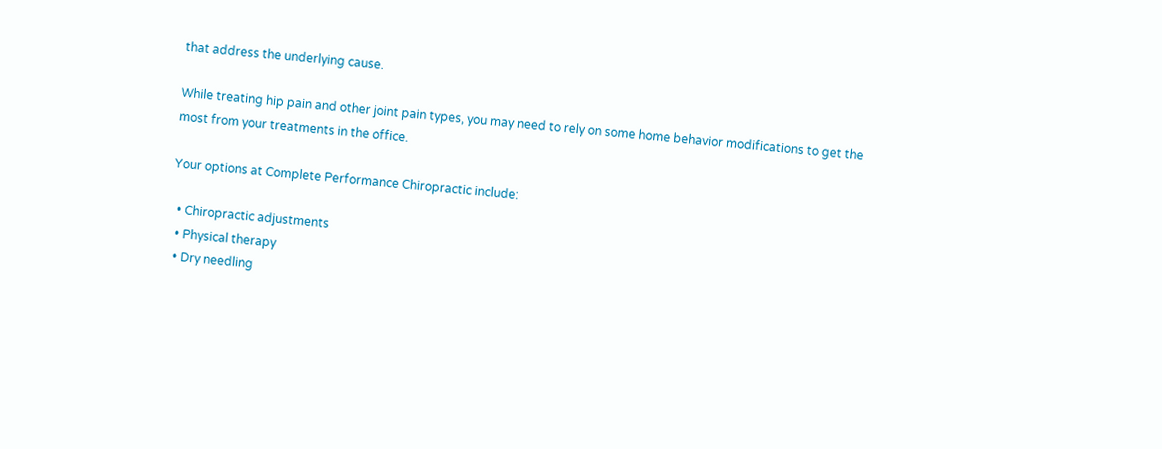that address the underlying cause.

While treating hip pain and other joint pain types, you may need to rely on some home behavior modifications to get the most from your treatments in the office.

Your options at Complete Performance Chiropractic include:

  • Chiropractic adjustments
  • Physical therapy
  • Dry needling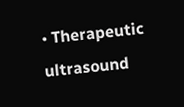• Therapeutic ultrasound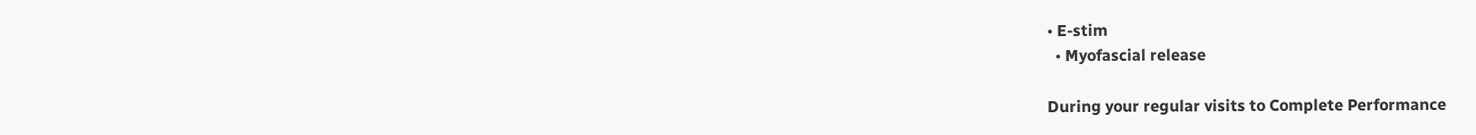• E-stim
  • Myofascial release

During your regular visits to Complete Performance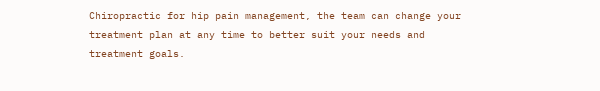Chiropractic for hip pain management, the team can change your treatment plan at any time to better suit your needs and treatment goals.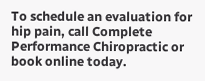To schedule an evaluation for hip pain, call Complete Performance Chiropractic or book online today.